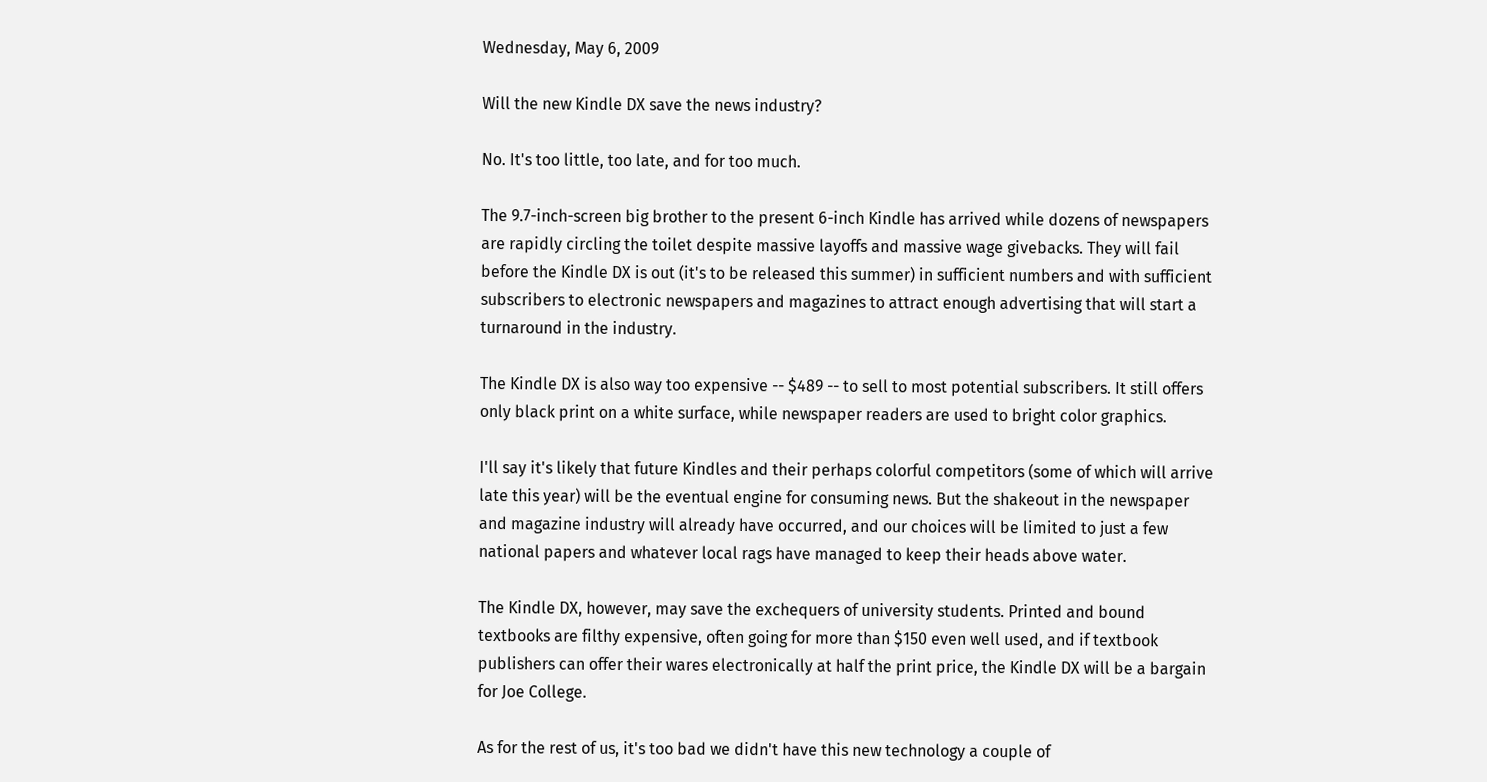Wednesday, May 6, 2009

Will the new Kindle DX save the news industry?

No. It's too little, too late, and for too much.

The 9.7-inch-screen big brother to the present 6-inch Kindle has arrived while dozens of newspapers are rapidly circling the toilet despite massive layoffs and massive wage givebacks. They will fail before the Kindle DX is out (it's to be released this summer) in sufficient numbers and with sufficient subscribers to electronic newspapers and magazines to attract enough advertising that will start a turnaround in the industry.

The Kindle DX is also way too expensive -- $489 -- to sell to most potential subscribers. It still offers only black print on a white surface, while newspaper readers are used to bright color graphics.

I'll say it's likely that future Kindles and their perhaps colorful competitors (some of which will arrive late this year) will be the eventual engine for consuming news. But the shakeout in the newspaper and magazine industry will already have occurred, and our choices will be limited to just a few national papers and whatever local rags have managed to keep their heads above water.

The Kindle DX, however, may save the exchequers of university students. Printed and bound textbooks are filthy expensive, often going for more than $150 even well used, and if textbook publishers can offer their wares electronically at half the print price, the Kindle DX will be a bargain for Joe College.

As for the rest of us, it's too bad we didn't have this new technology a couple of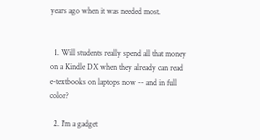years ago when it was needed most.


  1. Will students really spend all that money on a Kindle DX when they already can read e-textbooks on laptops now -- and in full color?

  2. I'm a gadget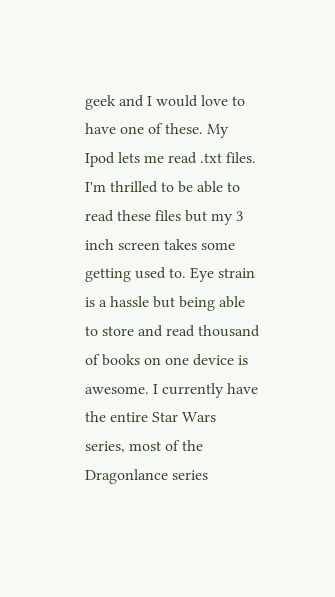geek and I would love to have one of these. My Ipod lets me read .txt files. I'm thrilled to be able to read these files but my 3 inch screen takes some getting used to. Eye strain is a hassle but being able to store and read thousand of books on one device is awesome. I currently have the entire Star Wars series, most of the Dragonlance series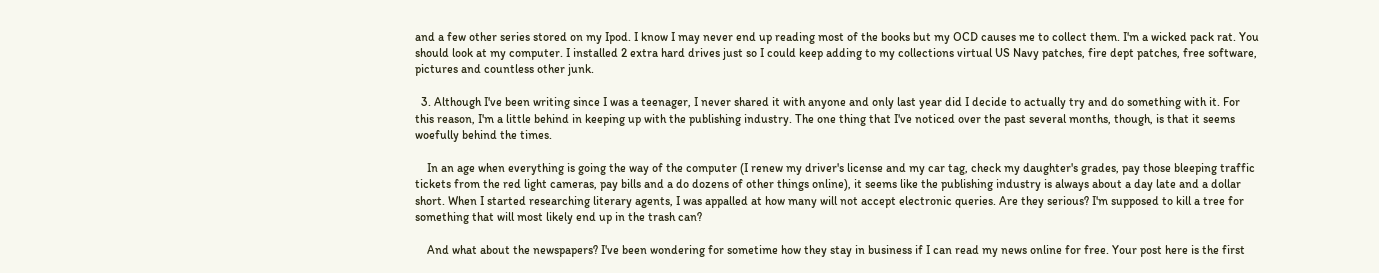and a few other series stored on my Ipod. I know I may never end up reading most of the books but my OCD causes me to collect them. I'm a wicked pack rat. You should look at my computer. I installed 2 extra hard drives just so I could keep adding to my collections virtual US Navy patches, fire dept patches, free software, pictures and countless other junk.

  3. Although I've been writing since I was a teenager, I never shared it with anyone and only last year did I decide to actually try and do something with it. For this reason, I'm a little behind in keeping up with the publishing industry. The one thing that I've noticed over the past several months, though, is that it seems woefully behind the times.

    In an age when everything is going the way of the computer (I renew my driver's license and my car tag, check my daughter's grades, pay those bleeping traffic tickets from the red light cameras, pay bills and a do dozens of other things online), it seems like the publishing industry is always about a day late and a dollar short. When I started researching literary agents, I was appalled at how many will not accept electronic queries. Are they serious? I'm supposed to kill a tree for something that will most likely end up in the trash can?

    And what about the newspapers? I've been wondering for sometime how they stay in business if I can read my news online for free. Your post here is the first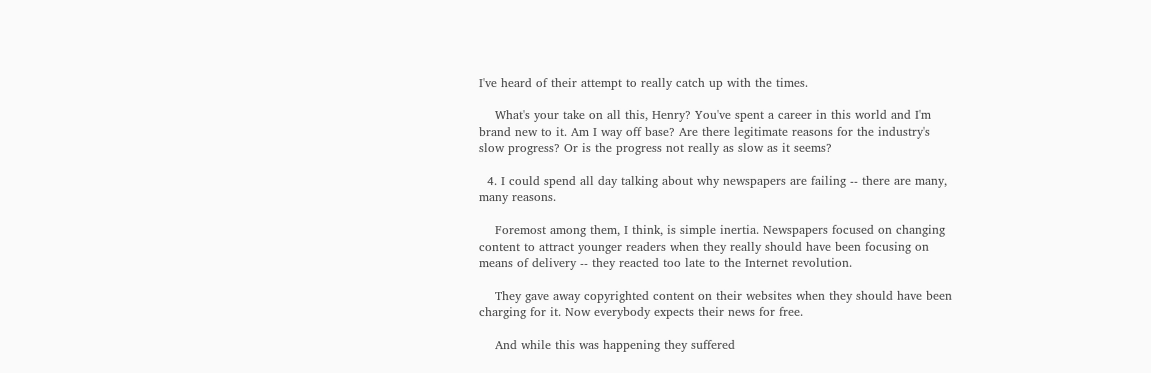I've heard of their attempt to really catch up with the times.

    What's your take on all this, Henry? You've spent a career in this world and I'm brand new to it. Am I way off base? Are there legitimate reasons for the industry's slow progress? Or is the progress not really as slow as it seems?

  4. I could spend all day talking about why newspapers are failing -- there are many, many reasons.

    Foremost among them, I think, is simple inertia. Newspapers focused on changing content to attract younger readers when they really should have been focusing on means of delivery -- they reacted too late to the Internet revolution.

    They gave away copyrighted content on their websites when they should have been charging for it. Now everybody expects their news for free.

    And while this was happening they suffered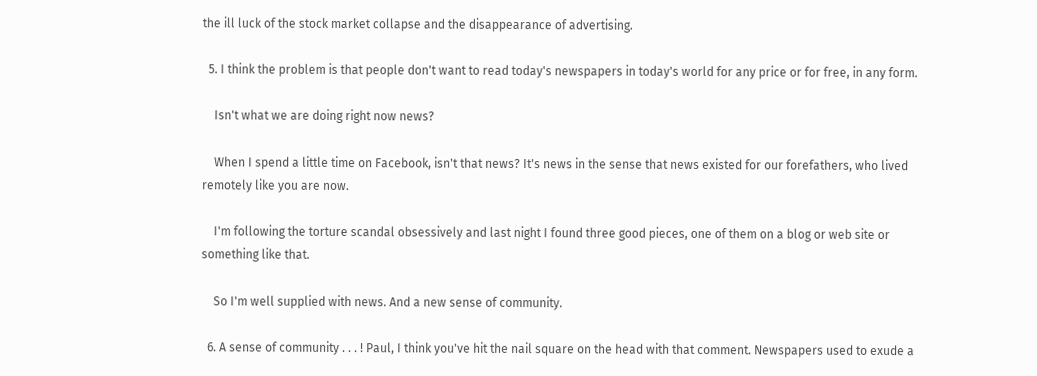the ill luck of the stock market collapse and the disappearance of advertising.

  5. I think the problem is that people don't want to read today's newspapers in today's world for any price or for free, in any form.

    Isn't what we are doing right now news?

    When I spend a little time on Facebook, isn't that news? It's news in the sense that news existed for our forefathers, who lived remotely like you are now.

    I'm following the torture scandal obsessively and last night I found three good pieces, one of them on a blog or web site or something like that.

    So I'm well supplied with news. And a new sense of community.

  6. A sense of community . . . ! Paul, I think you've hit the nail square on the head with that comment. Newspapers used to exude a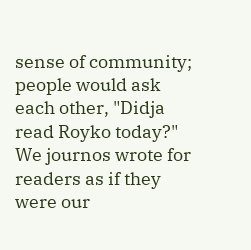sense of community; people would ask each other, "Didja read Royko today?" We journos wrote for readers as if they were our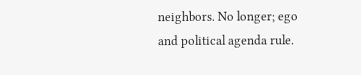neighbors. No longer; ego and political agenda rule.